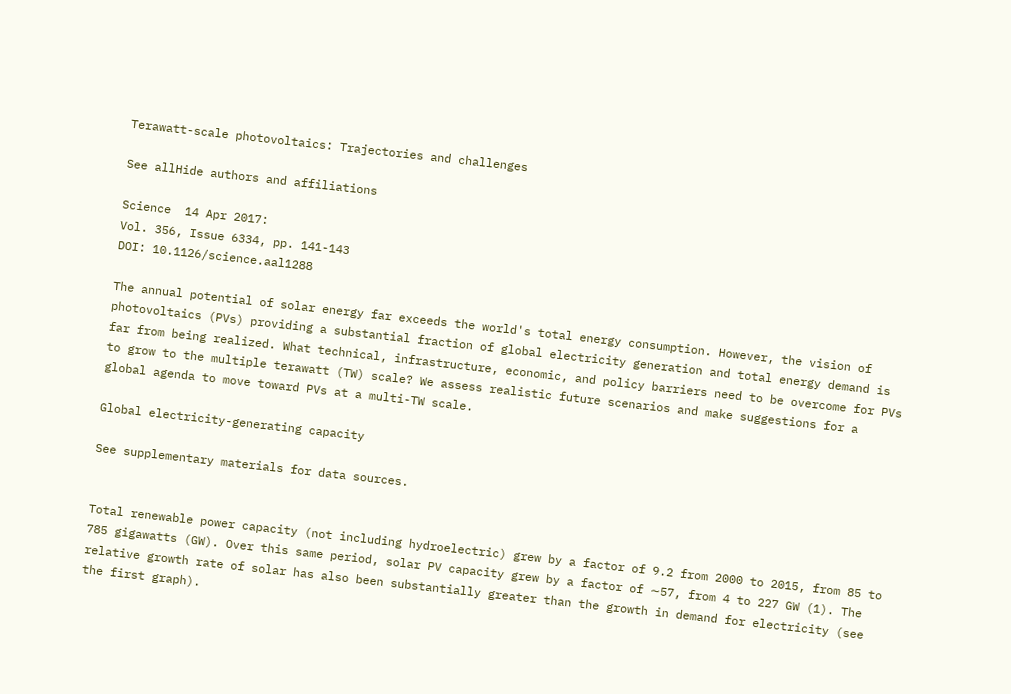Terawatt-scale photovoltaics: Trajectories and challenges

See allHide authors and affiliations

Science  14 Apr 2017:
Vol. 356, Issue 6334, pp. 141-143
DOI: 10.1126/science.aal1288

The annual potential of solar energy far exceeds the world's total energy consumption. However, the vision of photovoltaics (PVs) providing a substantial fraction of global electricity generation and total energy demand is far from being realized. What technical, infrastructure, economic, and policy barriers need to be overcome for PVs to grow to the multiple terawatt (TW) scale? We assess realistic future scenarios and make suggestions for a global agenda to move toward PVs at a multi-TW scale.

Global electricity-generating capacity

See supplementary materials for data sources.


Total renewable power capacity (not including hydroelectric) grew by a factor of 9.2 from 2000 to 2015, from 85 to 785 gigawatts (GW). Over this same period, solar PV capacity grew by a factor of ∼57, from 4 to 227 GW (1). The relative growth rate of solar has also been substantially greater than the growth in demand for electricity (see the first graph).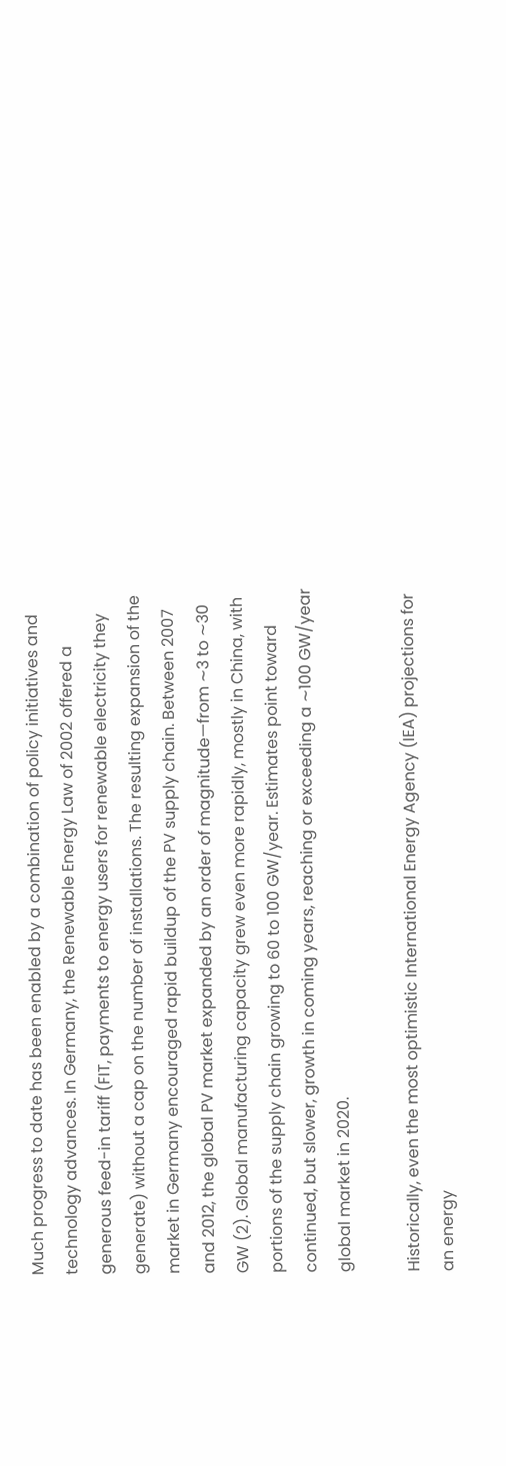Much progress to date has been enabled by a combination of policy initiatives and technology advances. In Germany, the Renewable Energy Law of 2002 offered a generous feed-in tariff (FIT, payments to energy users for renewable electricity they generate) without a cap on the number of installations. The resulting expansion of the market in Germany encouraged rapid buildup of the PV supply chain. Between 2007 and 2012, the global PV market expanded by an order of magnitude—from ∼3 to ∼30 GW (2). Global manufacturing capacity grew even more rapidly, mostly in China, with portions of the supply chain growing to 60 to 100 GW/year. Estimates point toward continued, but slower, growth in coming years, reaching or exceeding a ∼100 GW/year global market in 2020.

Historically, even the most optimistic International Energy Agency (IEA) projections for an energy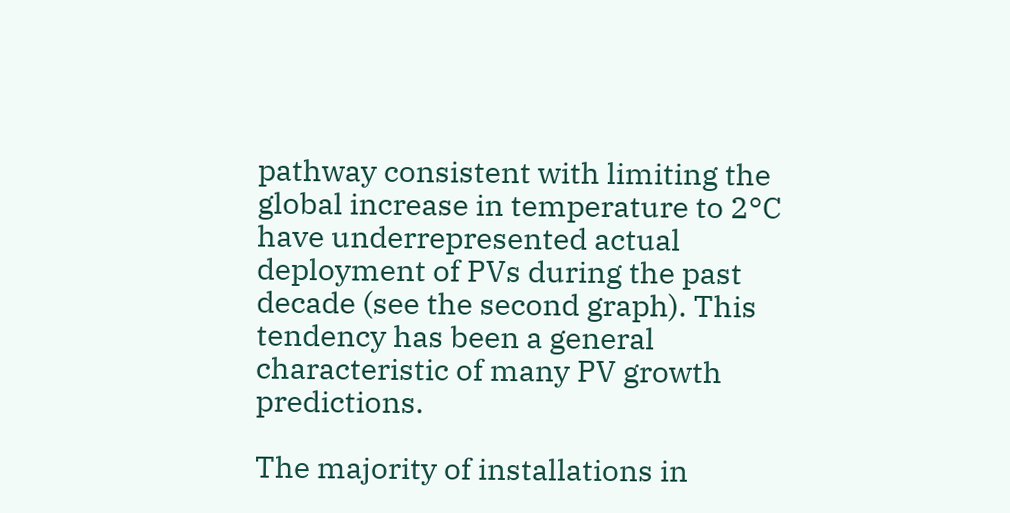pathway consistent with limiting the global increase in temperature to 2°C have underrepresented actual deployment of PVs during the past decade (see the second graph). This tendency has been a general characteristic of many PV growth predictions.

The majority of installations in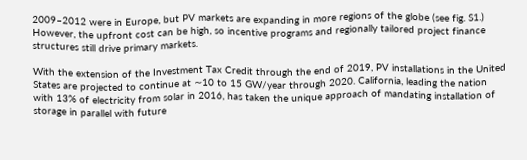2009–2012 were in Europe, but PV markets are expanding in more regions of the globe (see fig. S1.) However, the upfront cost can be high, so incentive programs and regionally tailored project finance structures still drive primary markets.

With the extension of the Investment Tax Credit through the end of 2019, PV installations in the United States are projected to continue at ∼10 to 15 GW/year through 2020. California, leading the nation with 13% of electricity from solar in 2016, has taken the unique approach of mandating installation of storage in parallel with future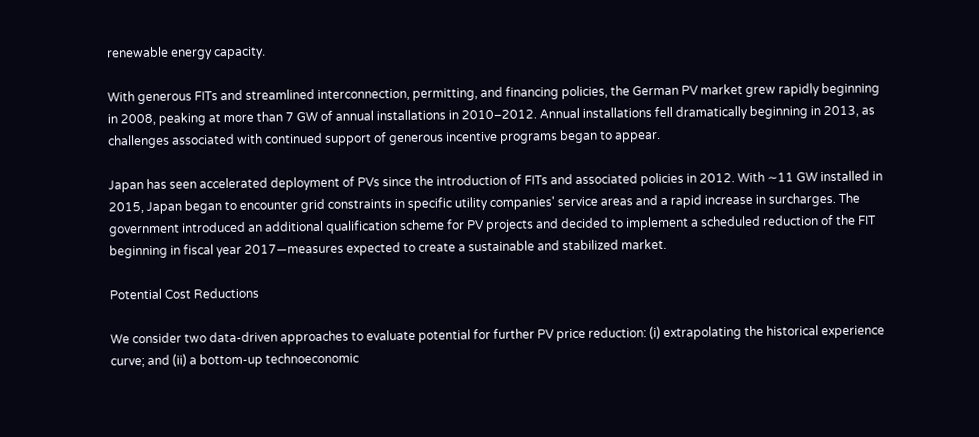renewable energy capacity.

With generous FITs and streamlined interconnection, permitting, and financing policies, the German PV market grew rapidly beginning in 2008, peaking at more than 7 GW of annual installations in 2010–2012. Annual installations fell dramatically beginning in 2013, as challenges associated with continued support of generous incentive programs began to appear.

Japan has seen accelerated deployment of PVs since the introduction of FITs and associated policies in 2012. With ∼11 GW installed in 2015, Japan began to encounter grid constraints in specific utility companies' service areas and a rapid increase in surcharges. The government introduced an additional qualification scheme for PV projects and decided to implement a scheduled reduction of the FIT beginning in fiscal year 2017—measures expected to create a sustainable and stabilized market.

Potential Cost Reductions

We consider two data-driven approaches to evaluate potential for further PV price reduction: (i) extrapolating the historical experience curve; and (ii) a bottom-up technoeconomic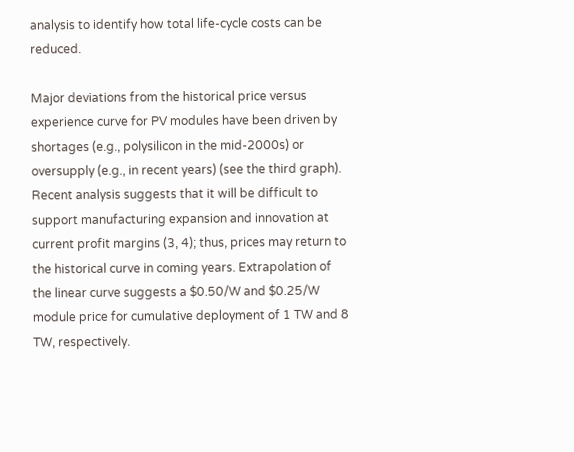analysis to identify how total life-cycle costs can be reduced.

Major deviations from the historical price versus experience curve for PV modules have been driven by shortages (e.g., polysilicon in the mid-2000s) or oversupply (e.g., in recent years) (see the third graph). Recent analysis suggests that it will be difficult to support manufacturing expansion and innovation at current profit margins (3, 4); thus, prices may return to the historical curve in coming years. Extrapolation of the linear curve suggests a $0.50/W and $0.25/W module price for cumulative deployment of 1 TW and 8 TW, respectively.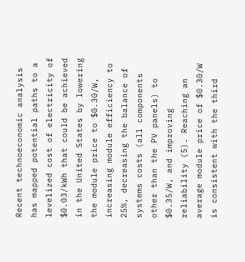Recent technoeconomic analysis has mapped potential paths to a levelized cost of electricity of $0.03/kWh that could be achieved in the United States by lowering the module price to $0.30/W, increasing module efficiency to 25%, decreasing the balance of systems costs (all components other than the PV panels) to $0.35/W, and improving reliability (5). Reaching an average module price of $0.30/W is consistent with the third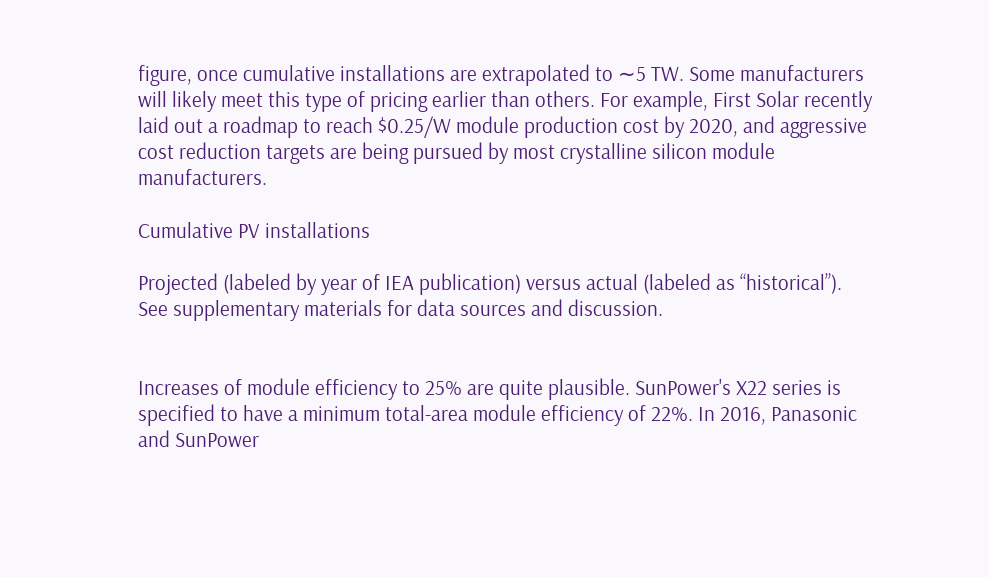figure, once cumulative installations are extrapolated to ∼5 TW. Some manufacturers will likely meet this type of pricing earlier than others. For example, First Solar recently laid out a roadmap to reach $0.25/W module production cost by 2020, and aggressive cost reduction targets are being pursued by most crystalline silicon module manufacturers.

Cumulative PV installations

Projected (labeled by year of IEA publication) versus actual (labeled as “historical”). See supplementary materials for data sources and discussion.


Increases of module efficiency to 25% are quite plausible. SunPower's X22 series is specified to have a minimum total-area module efficiency of 22%. In 2016, Panasonic and SunPower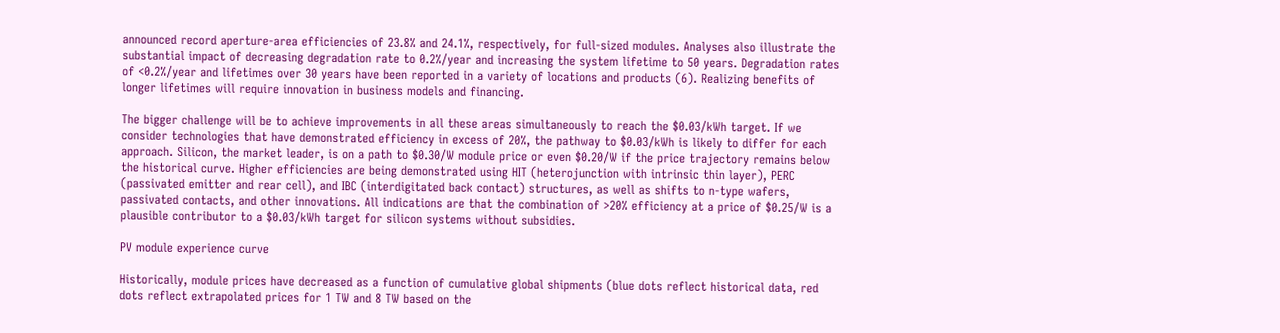announced record aperture-area efficiencies of 23.8% and 24.1%, respectively, for full-sized modules. Analyses also illustrate the substantial impact of decreasing degradation rate to 0.2%/year and increasing the system lifetime to 50 years. Degradation rates of <0.2%/year and lifetimes over 30 years have been reported in a variety of locations and products (6). Realizing benefits of longer lifetimes will require innovation in business models and financing.

The bigger challenge will be to achieve improvements in all these areas simultaneously to reach the $0.03/kWh target. If we consider technologies that have demonstrated efficiency in excess of 20%, the pathway to $0.03/kWh is likely to differ for each approach. Silicon, the market leader, is on a path to $0.30/W module price or even $0.20/W if the price trajectory remains below the historical curve. Higher efficiencies are being demonstrated using HIT (heterojunction with intrinsic thin layer), PERC (passivated emitter and rear cell), and IBC (interdigitated back contact) structures, as well as shifts to n-type wafers, passivated contacts, and other innovations. All indications are that the combination of >20% efficiency at a price of $0.25/W is a plausible contributor to a $0.03/kWh target for silicon systems without subsidies.

PV module experience curve

Historically, module prices have decreased as a function of cumulative global shipments (blue dots reflect historical data, red dots reflect extrapolated prices for 1 TW and 8 TW based on the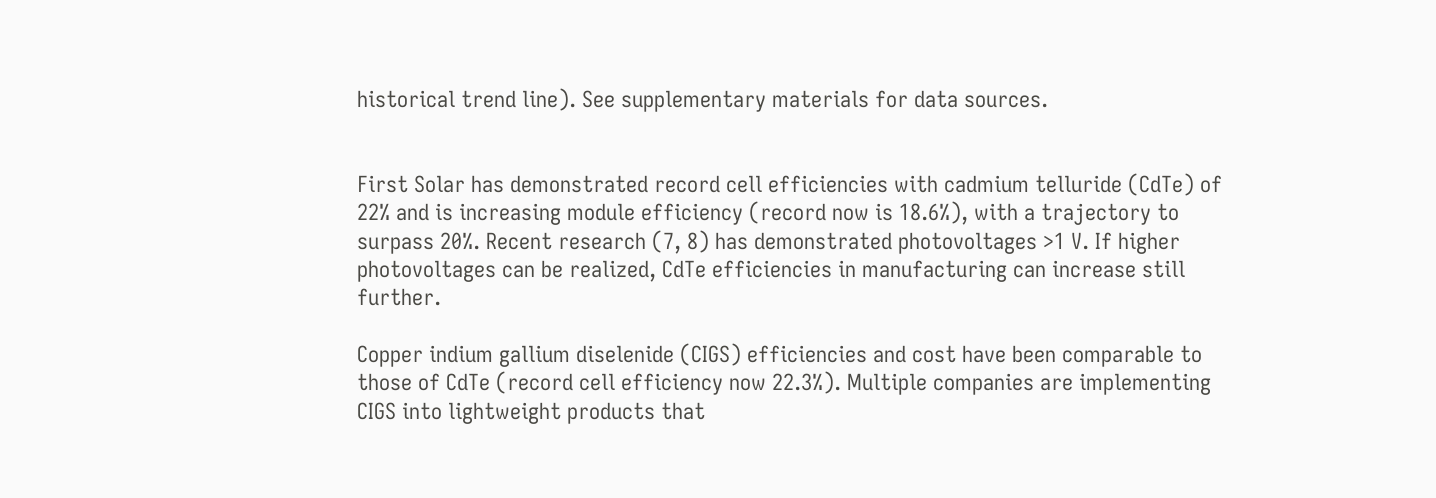historical trend line). See supplementary materials for data sources.


First Solar has demonstrated record cell efficiencies with cadmium telluride (CdTe) of 22% and is increasing module efficiency (record now is 18.6%), with a trajectory to surpass 20%. Recent research (7, 8) has demonstrated photovoltages >1 V. If higher photovoltages can be realized, CdTe efficiencies in manufacturing can increase still further.

Copper indium gallium diselenide (CIGS) efficiencies and cost have been comparable to those of CdTe (record cell efficiency now 22.3%). Multiple companies are implementing CIGS into lightweight products that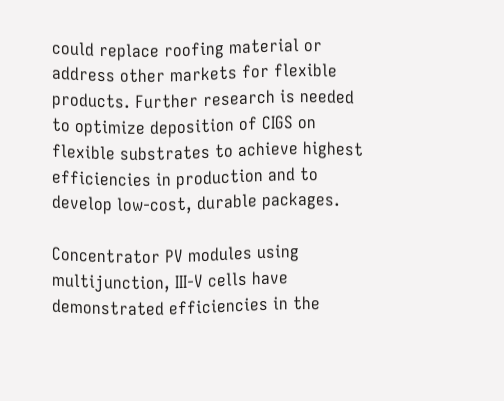could replace roofing material or address other markets for flexible products. Further research is needed to optimize deposition of CIGS on flexible substrates to achieve highest efficiencies in production and to develop low-cost, durable packages.

Concentrator PV modules using multijunction, III-V cells have demonstrated efficiencies in the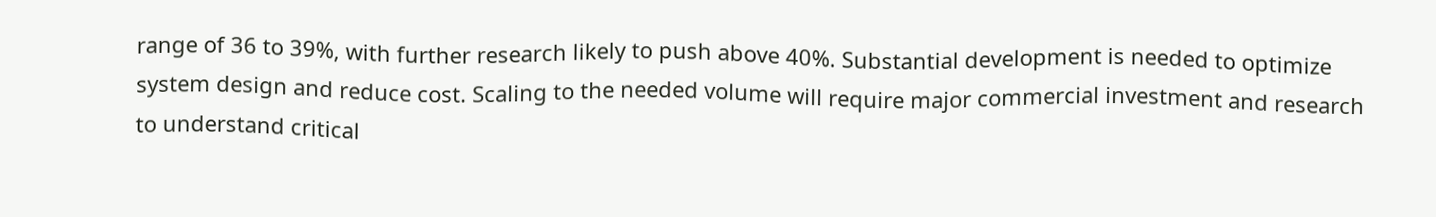range of 36 to 39%, with further research likely to push above 40%. Substantial development is needed to optimize system design and reduce cost. Scaling to the needed volume will require major commercial investment and research to understand critical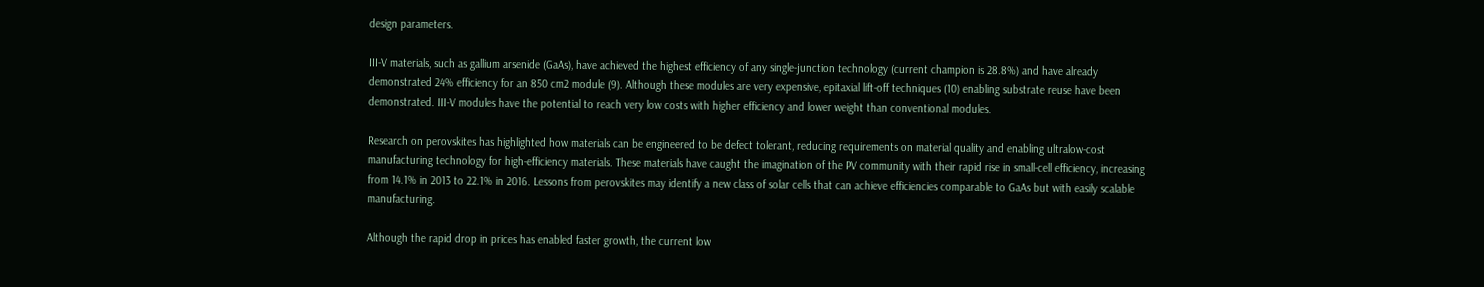design parameters.

III-V materials, such as gallium arsenide (GaAs), have achieved the highest efficiency of any single-junction technology (current champion is 28.8%) and have already demonstrated 24% efficiency for an 850 cm2 module (9). Although these modules are very expensive, epitaxial lift-off techniques (10) enabling substrate reuse have been demonstrated. III-V modules have the potential to reach very low costs with higher efficiency and lower weight than conventional modules.

Research on perovskites has highlighted how materials can be engineered to be defect tolerant, reducing requirements on material quality and enabling ultralow-cost manufacturing technology for high-efficiency materials. These materials have caught the imagination of the PV community with their rapid rise in small-cell efficiency, increasing from 14.1% in 2013 to 22.1% in 2016. Lessons from perovskites may identify a new class of solar cells that can achieve efficiencies comparable to GaAs but with easily scalable manufacturing.

Although the rapid drop in prices has enabled faster growth, the current low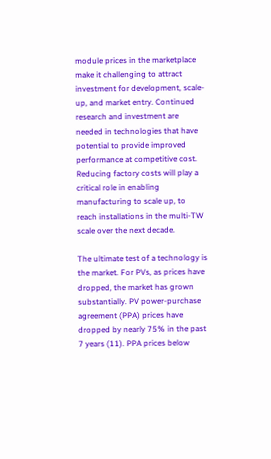module prices in the marketplace make it challenging to attract investment for development, scale-up, and market entry. Continued research and investment are needed in technologies that have potential to provide improved performance at competitive cost. Reducing factory costs will play a critical role in enabling manufacturing to scale up, to reach installations in the multi-TW scale over the next decade.

The ultimate test of a technology is the market. For PVs, as prices have dropped, the market has grown substantially. PV power-purchase agreement (PPA) prices have dropped by nearly 75% in the past 7 years (11). PPA prices below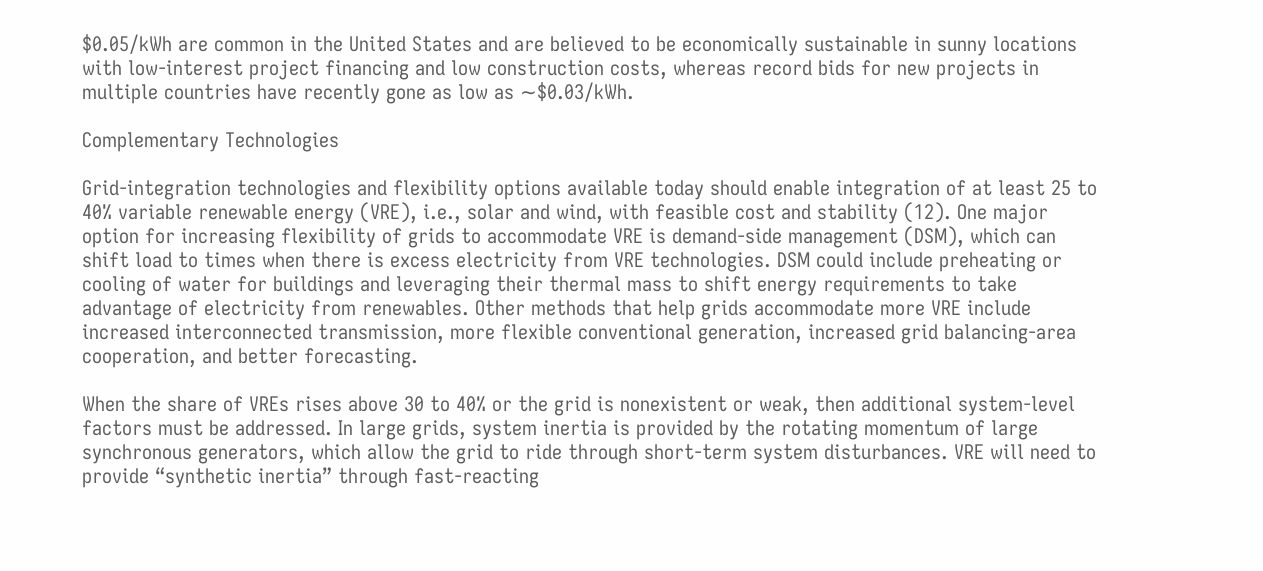$0.05/kWh are common in the United States and are believed to be economically sustainable in sunny locations with low-interest project financing and low construction costs, whereas record bids for new projects in multiple countries have recently gone as low as ∼$0.03/kWh.

Complementary Technologies

Grid-integration technologies and flexibility options available today should enable integration of at least 25 to 40% variable renewable energy (VRE), i.e., solar and wind, with feasible cost and stability (12). One major option for increasing flexibility of grids to accommodate VRE is demand-side management (DSM), which can shift load to times when there is excess electricity from VRE technologies. DSM could include preheating or cooling of water for buildings and leveraging their thermal mass to shift energy requirements to take advantage of electricity from renewables. Other methods that help grids accommodate more VRE include increased interconnected transmission, more flexible conventional generation, increased grid balancing-area cooperation, and better forecasting.

When the share of VREs rises above 30 to 40% or the grid is nonexistent or weak, then additional system-level factors must be addressed. In large grids, system inertia is provided by the rotating momentum of large synchronous generators, which allow the grid to ride through short-term system disturbances. VRE will need to provide “synthetic inertia” through fast-reacting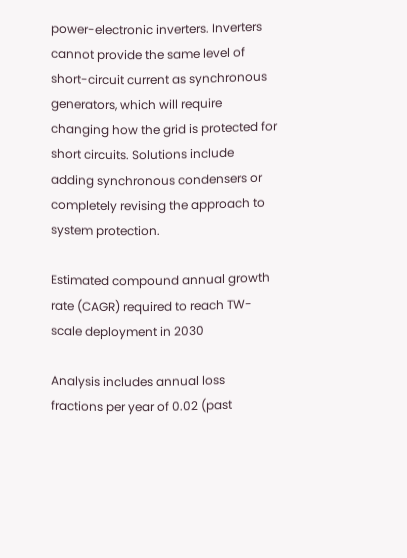power-electronic inverters. Inverters cannot provide the same level of short-circuit current as synchronous generators, which will require changing how the grid is protected for short circuits. Solutions include adding synchronous condensers or completely revising the approach to system protection.

Estimated compound annual growth rate (CAGR) required to reach TW-scale deployment in 2030

Analysis includes annual loss fractions per year of 0.02 (past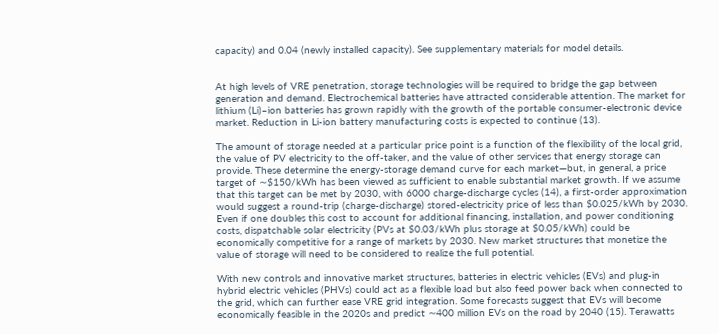capacity) and 0.04 (newly installed capacity). See supplementary materials for model details.


At high levels of VRE penetration, storage technologies will be required to bridge the gap between generation and demand. Electrochemical batteries have attracted considerable attention. The market for lithium (Li)–ion batteries has grown rapidly with the growth of the portable consumer-electronic device market. Reduction in Li-ion battery manufacturing costs is expected to continue (13).

The amount of storage needed at a particular price point is a function of the flexibility of the local grid, the value of PV electricity to the off-taker, and the value of other services that energy storage can provide. These determine the energy-storage demand curve for each market—but, in general, a price target of ∼$150/kWh has been viewed as sufficient to enable substantial market growth. If we assume that this target can be met by 2030, with 6000 charge-discharge cycles (14), a first-order approximation would suggest a round-trip (charge-discharge) stored-electricity price of less than $0.025/kWh by 2030. Even if one doubles this cost to account for additional financing, installation, and power conditioning costs, dispatchable solar electricity (PVs at $0.03/kWh plus storage at $0.05/kWh) could be economically competitive for a range of markets by 2030. New market structures that monetize the value of storage will need to be considered to realize the full potential.

With new controls and innovative market structures, batteries in electric vehicles (EVs) and plug-in hybrid electric vehicles (PHVs) could act as a flexible load but also feed power back when connected to the grid, which can further ease VRE grid integration. Some forecasts suggest that EVs will become economically feasible in the 2020s and predict ∼400 million EVs on the road by 2040 (15). Terawatts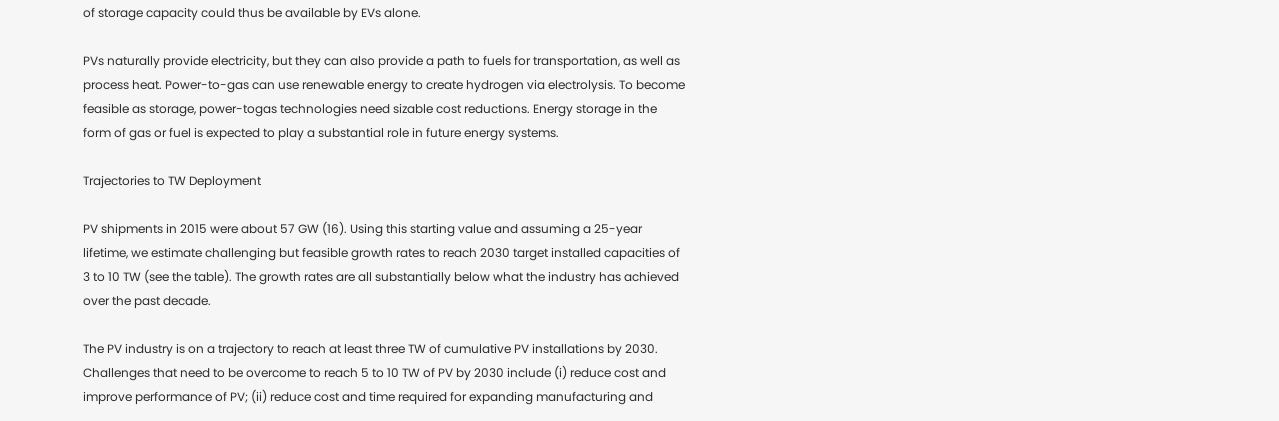of storage capacity could thus be available by EVs alone.

PVs naturally provide electricity, but they can also provide a path to fuels for transportation, as well as process heat. Power-to-gas can use renewable energy to create hydrogen via electrolysis. To become feasible as storage, power-togas technologies need sizable cost reductions. Energy storage in the form of gas or fuel is expected to play a substantial role in future energy systems.

Trajectories to TW Deployment

PV shipments in 2015 were about 57 GW (16). Using this starting value and assuming a 25-year lifetime, we estimate challenging but feasible growth rates to reach 2030 target installed capacities of 3 to 10 TW (see the table). The growth rates are all substantially below what the industry has achieved over the past decade.

The PV industry is on a trajectory to reach at least three TW of cumulative PV installations by 2030. Challenges that need to be overcome to reach 5 to 10 TW of PV by 2030 include (i) reduce cost and improve performance of PV; (ii) reduce cost and time required for expanding manufacturing and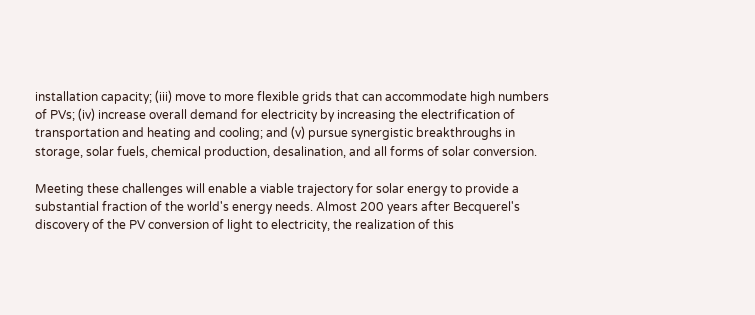installation capacity; (iii) move to more flexible grids that can accommodate high numbers of PVs; (iv) increase overall demand for electricity by increasing the electrification of transportation and heating and cooling; and (v) pursue synergistic breakthroughs in storage, solar fuels, chemical production, desalination, and all forms of solar conversion.

Meeting these challenges will enable a viable trajectory for solar energy to provide a substantial fraction of the world's energy needs. Almost 200 years after Becquerel's discovery of the PV conversion of light to electricity, the realization of this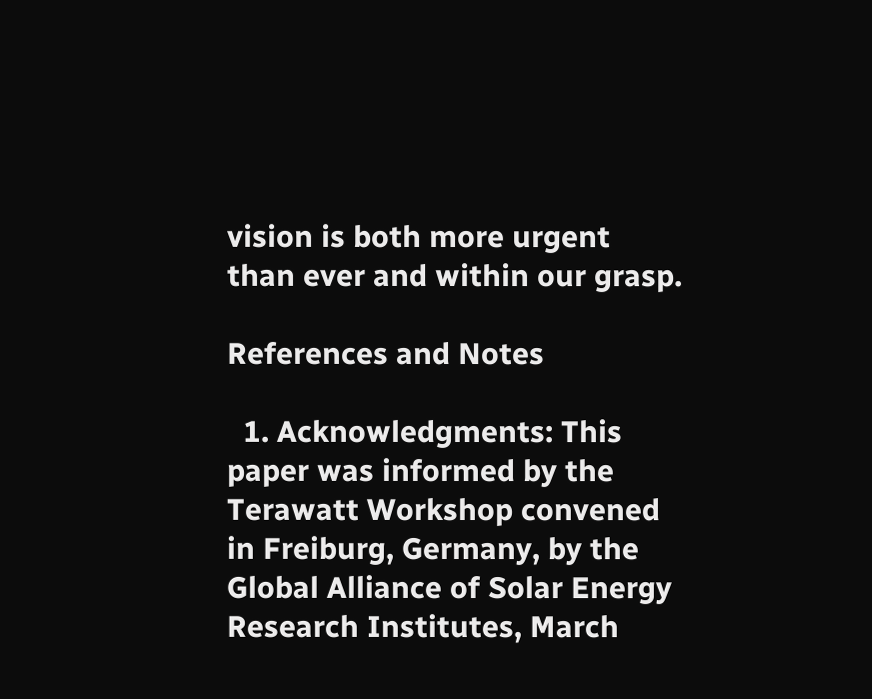vision is both more urgent than ever and within our grasp.

References and Notes

  1. Acknowledgments: This paper was informed by the Terawatt Workshop convened in Freiburg, Germany, by the Global Alliance of Solar Energy Research Institutes, March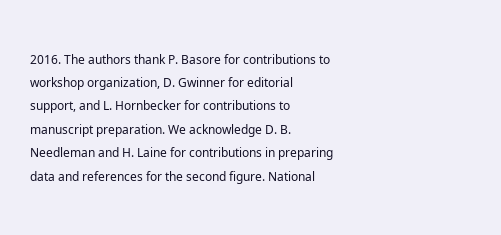2016. The authors thank P. Basore for contributions to workshop organization, D. Gwinner for editorial support, and L. Hornbecker for contributions to manuscript preparation. We acknowledge D. B. Needleman and H. Laine for contributions in preparing data and references for the second figure. National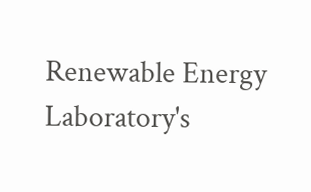Renewable Energy Laboratory's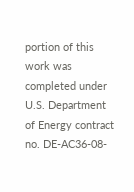portion of this work was completed under U.S. Department of Energy contract no. DE-AC36-08-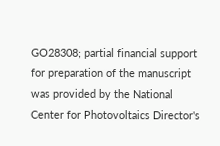GO28308; partial financial support for preparation of the manuscript was provided by the National Center for Photovoltaics Director's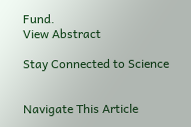Fund.
View Abstract

Stay Connected to Science


Navigate This Article